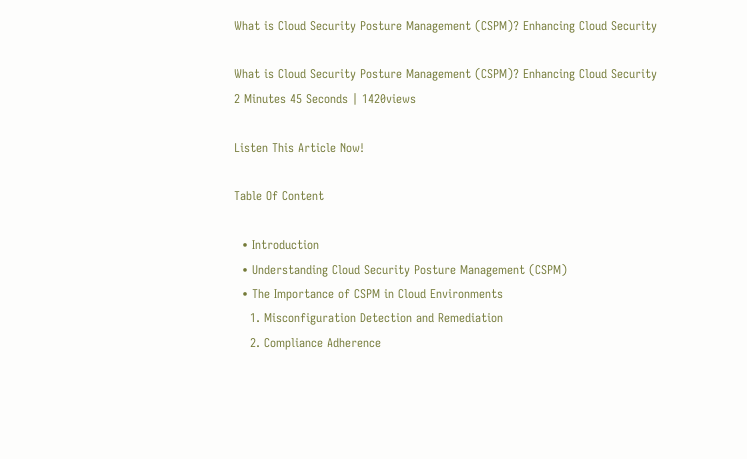What is Cloud Security Posture Management (CSPM)? Enhancing Cloud Security

What is Cloud Security Posture Management (CSPM)? Enhancing Cloud Security
2 Minutes 45 Seconds | 1420views

Listen This Article Now!

Table Of Content

  • Introduction
  • Understanding Cloud Security Posture Management (CSPM)
  • The Importance of CSPM in Cloud Environments
    1. Misconfiguration Detection and Remediation
    2. Compliance Adherence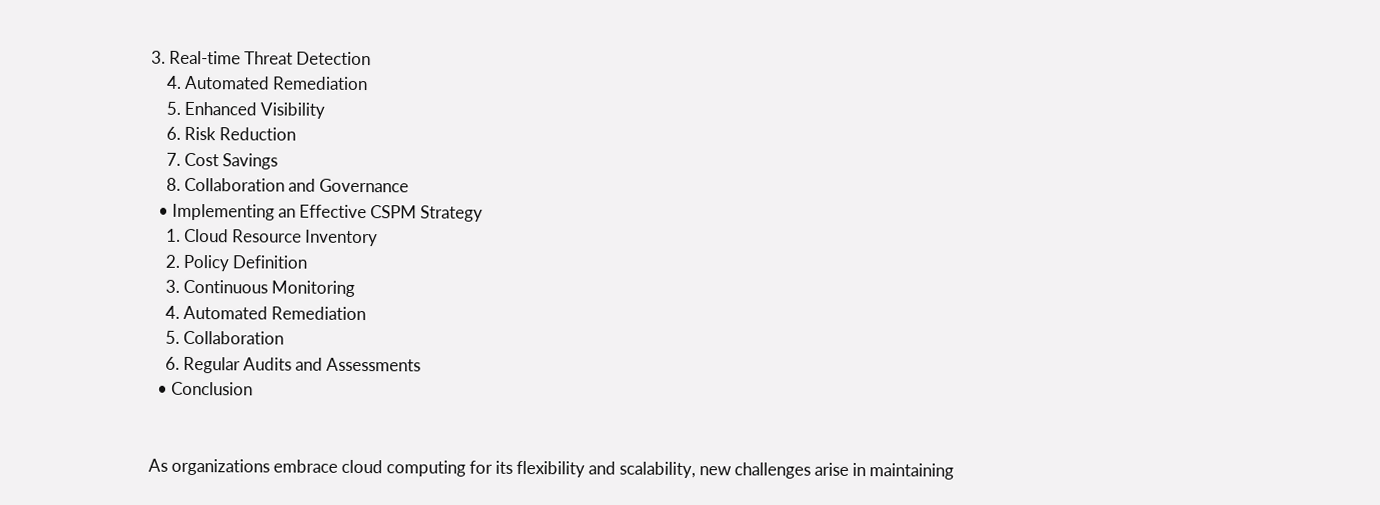3. Real-time Threat Detection
    4. Automated Remediation
    5. Enhanced Visibility
    6. Risk Reduction
    7. Cost Savings
    8. Collaboration and Governance
  • Implementing an Effective CSPM Strategy
    1. Cloud Resource Inventory
    2. Policy Definition
    3. Continuous Monitoring
    4. Automated Remediation
    5. Collaboration
    6. Regular Audits and Assessments
  • Conclusion


As organizations embrace cloud computing for its flexibility and scalability, new challenges arise in maintaining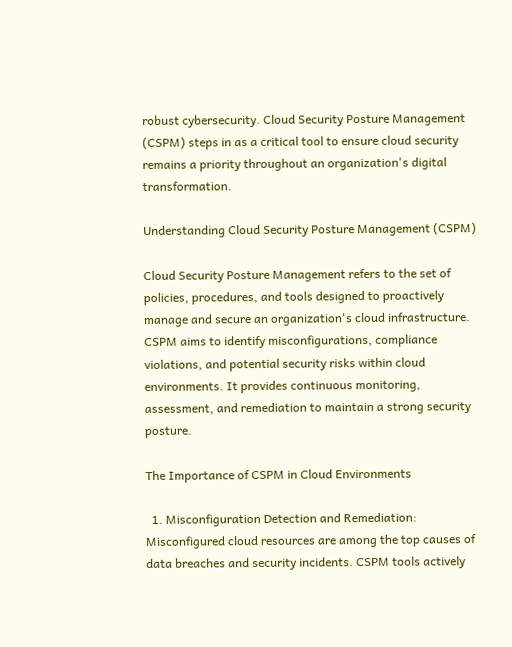robust cybersecurity. Cloud Security Posture Management (CSPM) steps in as a critical tool to ensure cloud security remains a priority throughout an organization's digital transformation.

Understanding Cloud Security Posture Management (CSPM)

Cloud Security Posture Management refers to the set of policies, procedures, and tools designed to proactively manage and secure an organization's cloud infrastructure. CSPM aims to identify misconfigurations, compliance violations, and potential security risks within cloud environments. It provides continuous monitoring, assessment, and remediation to maintain a strong security posture.

The Importance of CSPM in Cloud Environments

  1. Misconfiguration Detection and Remediation: Misconfigured cloud resources are among the top causes of data breaches and security incidents. CSPM tools actively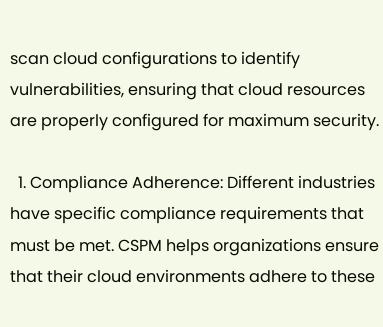scan cloud configurations to identify vulnerabilities, ensuring that cloud resources are properly configured for maximum security.

  1. Compliance Adherence: Different industries have specific compliance requirements that must be met. CSPM helps organizations ensure that their cloud environments adhere to these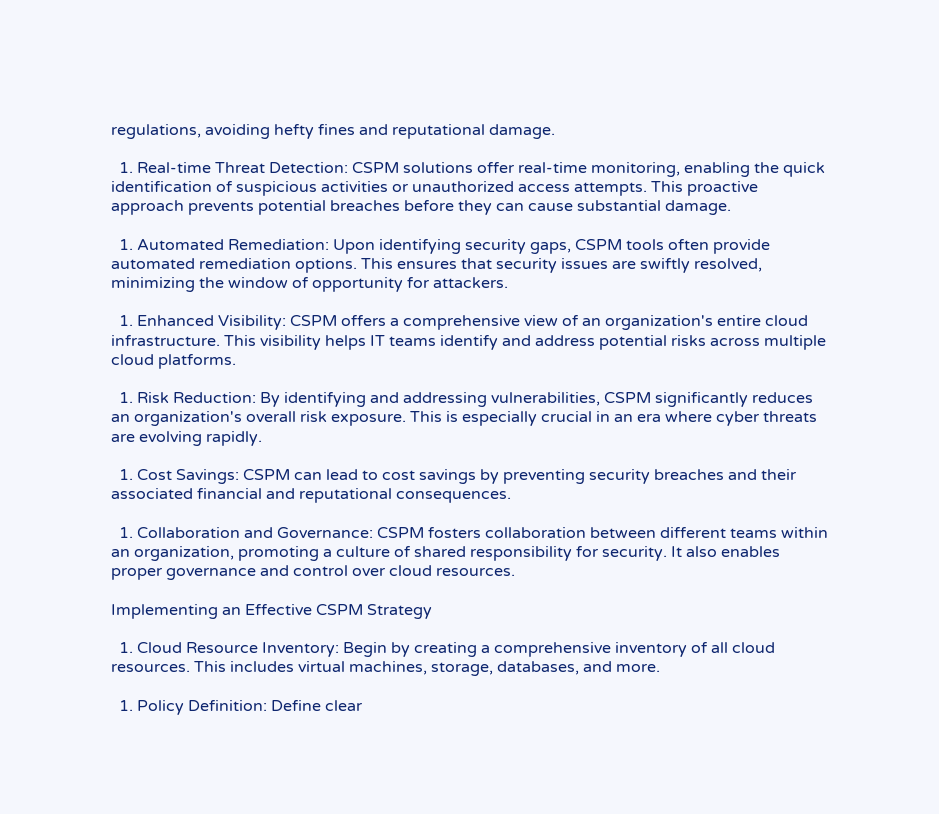regulations, avoiding hefty fines and reputational damage.

  1. Real-time Threat Detection: CSPM solutions offer real-time monitoring, enabling the quick identification of suspicious activities or unauthorized access attempts. This proactive approach prevents potential breaches before they can cause substantial damage.

  1. Automated Remediation: Upon identifying security gaps, CSPM tools often provide automated remediation options. This ensures that security issues are swiftly resolved, minimizing the window of opportunity for attackers.

  1. Enhanced Visibility: CSPM offers a comprehensive view of an organization's entire cloud infrastructure. This visibility helps IT teams identify and address potential risks across multiple cloud platforms.

  1. Risk Reduction: By identifying and addressing vulnerabilities, CSPM significantly reduces an organization's overall risk exposure. This is especially crucial in an era where cyber threats are evolving rapidly.

  1. Cost Savings: CSPM can lead to cost savings by preventing security breaches and their associated financial and reputational consequences.

  1. Collaboration and Governance: CSPM fosters collaboration between different teams within an organization, promoting a culture of shared responsibility for security. It also enables proper governance and control over cloud resources.

Implementing an Effective CSPM Strategy

  1. Cloud Resource Inventory: Begin by creating a comprehensive inventory of all cloud resources. This includes virtual machines, storage, databases, and more.

  1. Policy Definition: Define clear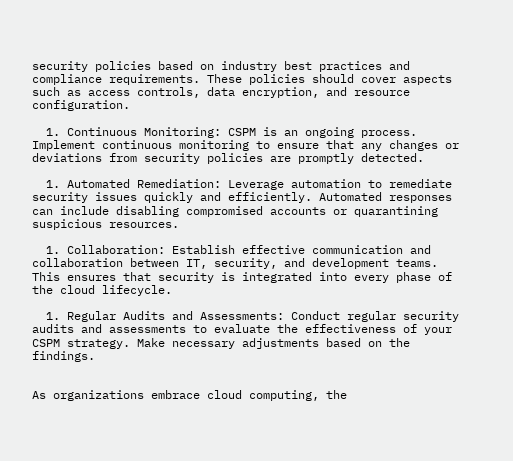security policies based on industry best practices and compliance requirements. These policies should cover aspects such as access controls, data encryption, and resource configuration.

  1. Continuous Monitoring: CSPM is an ongoing process. Implement continuous monitoring to ensure that any changes or deviations from security policies are promptly detected.

  1. Automated Remediation: Leverage automation to remediate security issues quickly and efficiently. Automated responses can include disabling compromised accounts or quarantining suspicious resources.

  1. Collaboration: Establish effective communication and collaboration between IT, security, and development teams. This ensures that security is integrated into every phase of the cloud lifecycle.

  1. Regular Audits and Assessments: Conduct regular security audits and assessments to evaluate the effectiveness of your CSPM strategy. Make necessary adjustments based on the findings.


As organizations embrace cloud computing, the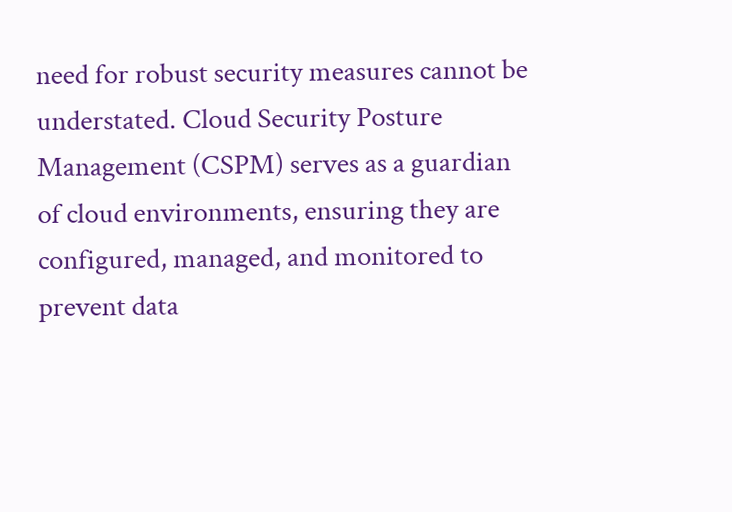need for robust security measures cannot be understated. Cloud Security Posture Management (CSPM) serves as a guardian of cloud environments, ensuring they are configured, managed, and monitored to prevent data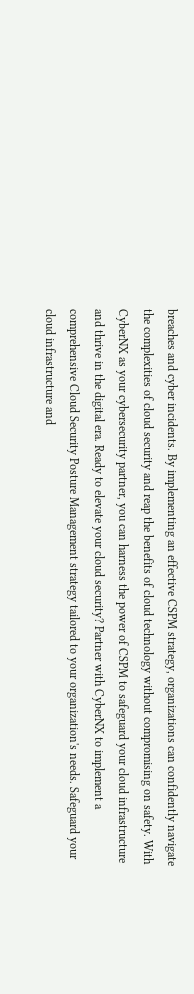breaches and cyber incidents. By implementing an effective CSPM strategy, organizations can confidently navigate the complexities of cloud security and reap the benefits of cloud technology without compromising on safety. With CyberNX as your cybersecurity partner, you can harness the power of CSPM to safeguard your cloud infrastructure and thrive in the digital era. Ready to elevate your cloud security? Partner with CyberNX to implement a comprehensive Cloud Security Posture Management strategy tailored to your organization's needs. Safeguard your cloud infrastructure and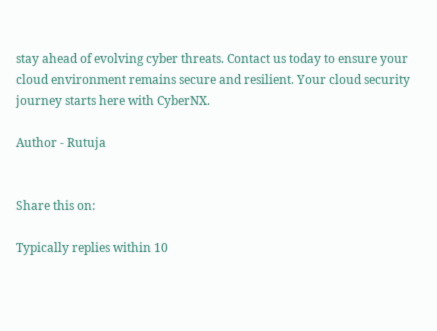stay ahead of evolving cyber threats. Contact us today to ensure your cloud environment remains secure and resilient. Your cloud security journey starts here with CyberNX.

Author - Rutuja


Share this on:

Typically replies within 10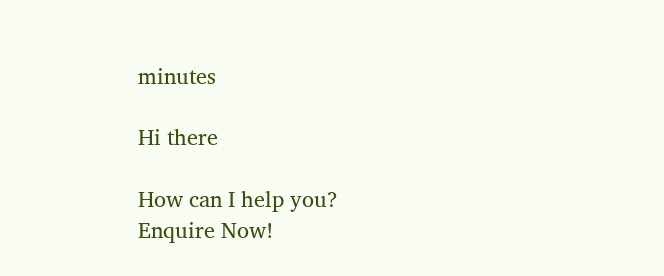minutes

Hi there

How can I help you?
Enquire Now!